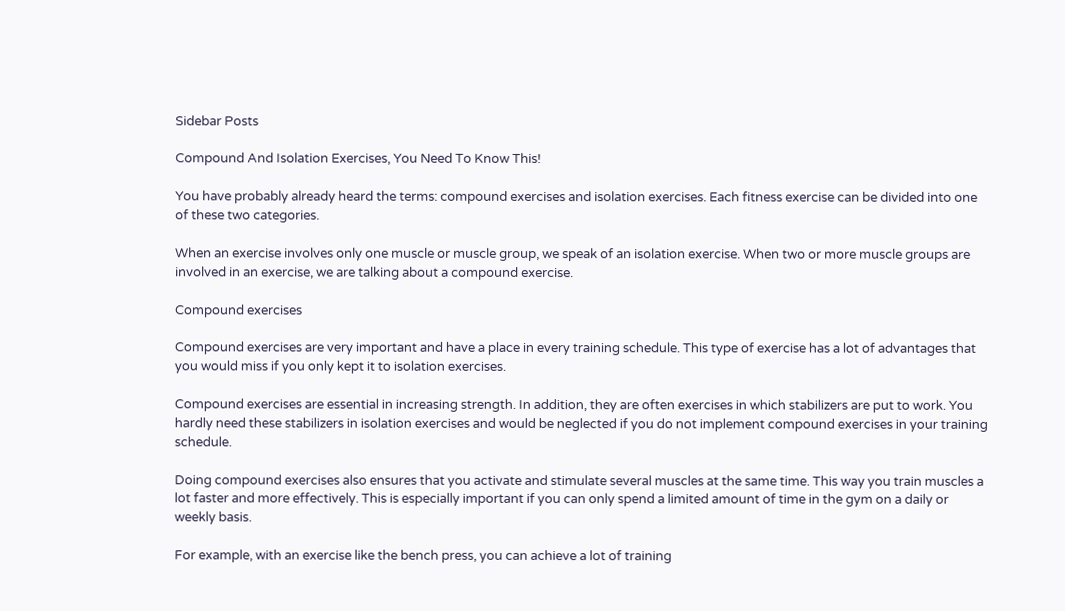Sidebar Posts

Compound And Isolation Exercises, You Need To Know This!

You have probably already heard the terms: compound exercises and isolation exercises. Each fitness exercise can be divided into one of these two categories.

When an exercise involves only one muscle or muscle group, we speak of an isolation exercise. When two or more muscle groups are involved in an exercise, we are talking about a compound exercise.

Compound exercises

Compound exercises are very important and have a place in every training schedule. This type of exercise has a lot of advantages that you would miss if you only kept it to isolation exercises.

Compound exercises are essential in increasing strength. In addition, they are often exercises in which stabilizers are put to work. You hardly need these stabilizers in isolation exercises and would be neglected if you do not implement compound exercises in your training schedule.

Doing compound exercises also ensures that you activate and stimulate several muscles at the same time. This way you train muscles a lot faster and more effectively. This is especially important if you can only spend a limited amount of time in the gym on a daily or weekly basis.

For example, with an exercise like the bench press, you can achieve a lot of training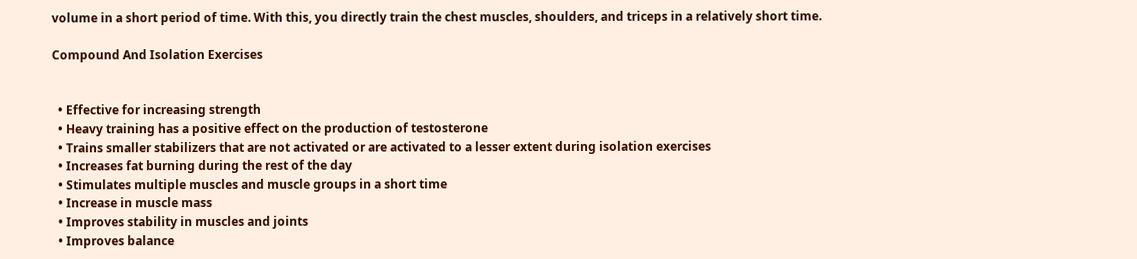volume in a short period of time. With this, you directly train the chest muscles, shoulders, and triceps in a relatively short time.

Compound And Isolation Exercises


  • Effective for increasing strength
  • Heavy training has a positive effect on the production of testosterone
  • Trains smaller stabilizers that are not activated or are activated to a lesser extent during isolation exercises
  • Increases fat burning during the rest of the day
  • Stimulates multiple muscles and muscle groups in a short time
  • Increase in muscle mass
  • Improves stability in muscles and joints
  • Improves balance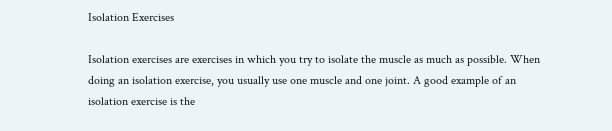Isolation Exercises

Isolation exercises are exercises in which you try to isolate the muscle as much as possible. When doing an isolation exercise, you usually use one muscle and one joint. A good example of an isolation exercise is the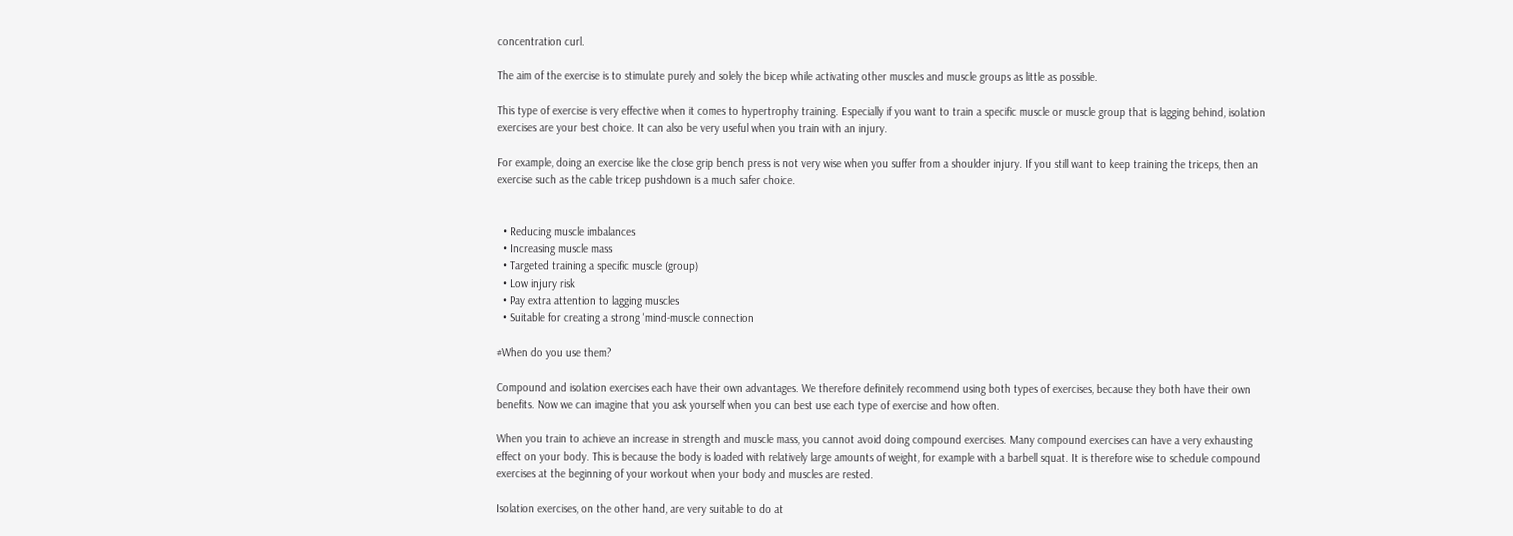concentration curl.

The aim of the exercise is to stimulate purely and solely the bicep while activating other muscles and muscle groups as little as possible.

This type of exercise is very effective when it comes to hypertrophy training. Especially if you want to train a specific muscle or muscle group that is lagging behind, isolation exercises are your best choice. It can also be very useful when you train with an injury.

For example, doing an exercise like the close grip bench press is not very wise when you suffer from a shoulder injury. If you still want to keep training the triceps, then an exercise such as the cable tricep pushdown is a much safer choice.


  • Reducing muscle imbalances
  • Increasing muscle mass
  • Targeted training a specific muscle (group)
  • Low injury risk
  • Pay extra attention to lagging muscles
  • Suitable for creating a strong 'mind-muscle connection

#When do you use them?

Compound and isolation exercises each have their own advantages. We therefore definitely recommend using both types of exercises, because they both have their own benefits. Now we can imagine that you ask yourself when you can best use each type of exercise and how often.

When you train to achieve an increase in strength and muscle mass, you cannot avoid doing compound exercises. Many compound exercises can have a very exhausting effect on your body. This is because the body is loaded with relatively large amounts of weight, for example with a barbell squat. It is therefore wise to schedule compound exercises at the beginning of your workout when your body and muscles are rested.

Isolation exercises, on the other hand, are very suitable to do at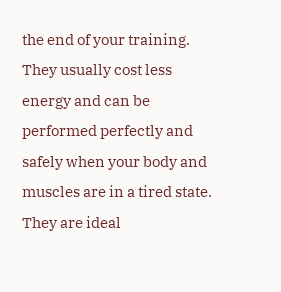the end of your training. They usually cost less energy and can be performed perfectly and safely when your body and muscles are in a tired state. They are ideal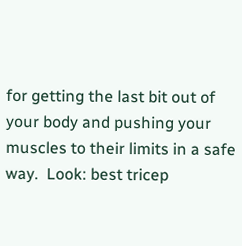for getting the last bit out of your body and pushing your muscles to their limits in a safe way.  Look: best tricep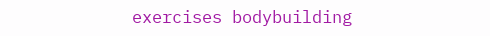exercises bodybuilding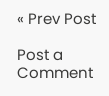« Prev Post

Post a Comment